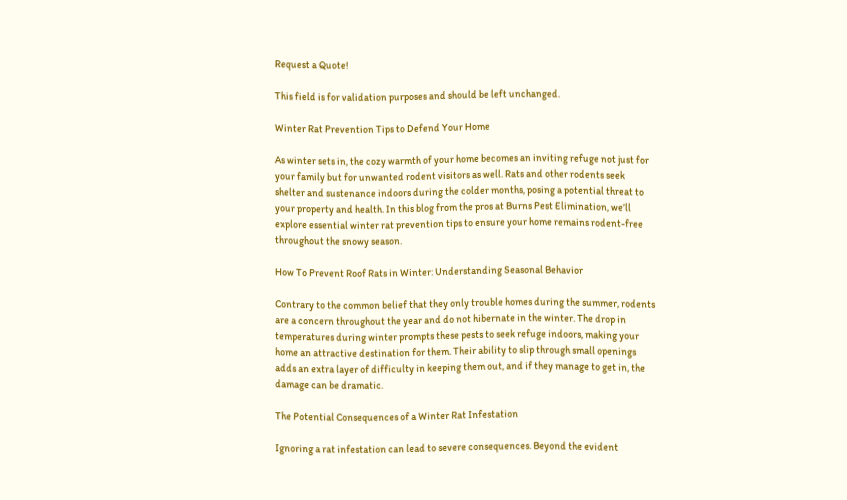Request a Quote!

This field is for validation purposes and should be left unchanged.

Winter Rat Prevention Tips to Defend Your Home

As winter sets in, the cozy warmth of your home becomes an inviting refuge not just for your family but for unwanted rodent visitors as well. Rats and other rodents seek shelter and sustenance indoors during the colder months, posing a potential threat to your property and health. In this blog from the pros at Burns Pest Elimination, we’ll explore essential winter rat prevention tips to ensure your home remains rodent-free throughout the snowy season.

How To Prevent Roof Rats in Winter: Understanding Seasonal Behavior

Contrary to the common belief that they only trouble homes during the summer, rodents are a concern throughout the year and do not hibernate in the winter. The drop in temperatures during winter prompts these pests to seek refuge indoors, making your home an attractive destination for them. Their ability to slip through small openings adds an extra layer of difficulty in keeping them out, and if they manage to get in, the damage can be dramatic.

The Potential Consequences of a Winter Rat Infestation

Ignoring a rat infestation can lead to severe consequences. Beyond the evident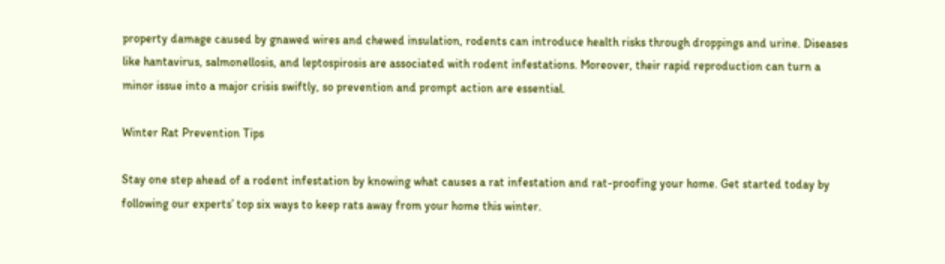property damage caused by gnawed wires and chewed insulation, rodents can introduce health risks through droppings and urine. Diseases like hantavirus, salmonellosis, and leptospirosis are associated with rodent infestations. Moreover, their rapid reproduction can turn a minor issue into a major crisis swiftly, so prevention and prompt action are essential.

Winter Rat Prevention Tips

Stay one step ahead of a rodent infestation by knowing what causes a rat infestation and rat-proofing your home. Get started today by following our experts’ top six ways to keep rats away from your home this winter.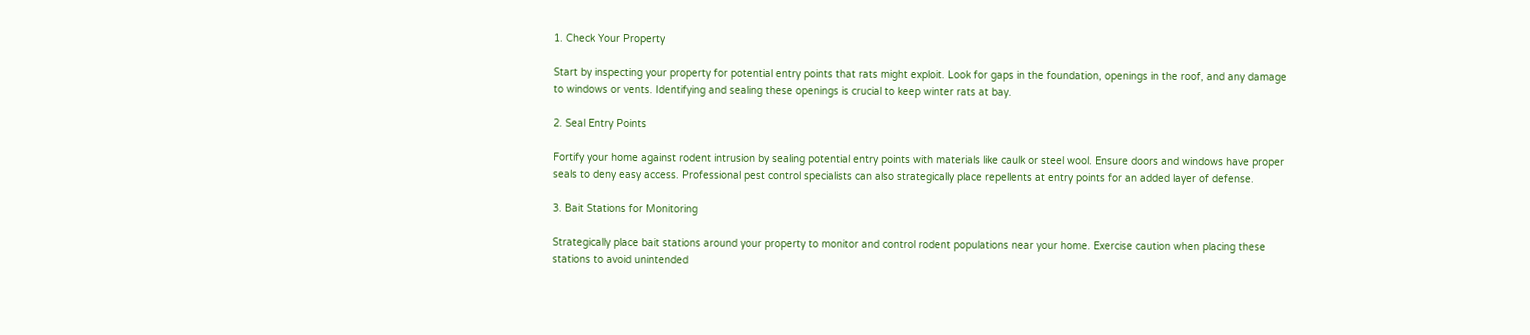1. Check Your Property

Start by inspecting your property for potential entry points that rats might exploit. Look for gaps in the foundation, openings in the roof, and any damage to windows or vents. Identifying and sealing these openings is crucial to keep winter rats at bay.

2. Seal Entry Points

Fortify your home against rodent intrusion by sealing potential entry points with materials like caulk or steel wool. Ensure doors and windows have proper seals to deny easy access. Professional pest control specialists can also strategically place repellents at entry points for an added layer of defense.

3. Bait Stations for Monitoring

Strategically place bait stations around your property to monitor and control rodent populations near your home. Exercise caution when placing these stations to avoid unintended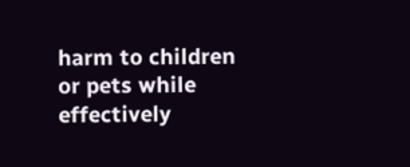harm to children or pets while effectively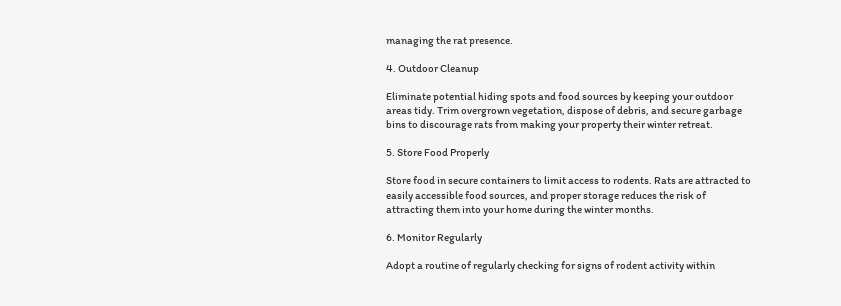managing the rat presence.

4. Outdoor Cleanup

Eliminate potential hiding spots and food sources by keeping your outdoor areas tidy. Trim overgrown vegetation, dispose of debris, and secure garbage bins to discourage rats from making your property their winter retreat.

5. Store Food Properly

Store food in secure containers to limit access to rodents. Rats are attracted to easily accessible food sources, and proper storage reduces the risk of attracting them into your home during the winter months.

6. Monitor Regularly

Adopt a routine of regularly checking for signs of rodent activity within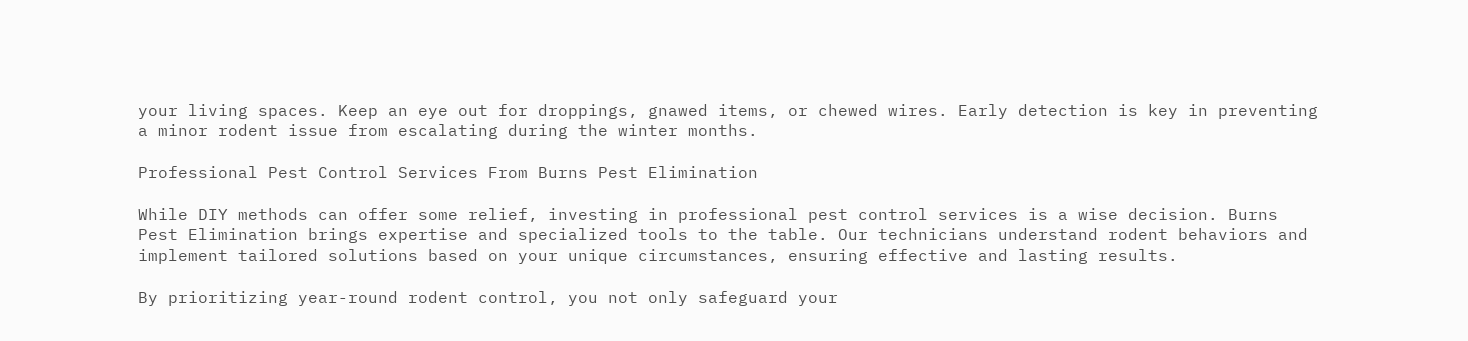your living spaces. Keep an eye out for droppings, gnawed items, or chewed wires. Early detection is key in preventing a minor rodent issue from escalating during the winter months.

Professional Pest Control Services From Burns Pest Elimination

While DIY methods can offer some relief, investing in professional pest control services is a wise decision. Burns Pest Elimination brings expertise and specialized tools to the table. Our technicians understand rodent behaviors and implement tailored solutions based on your unique circumstances, ensuring effective and lasting results.

By prioritizing year-round rodent control, you not only safeguard your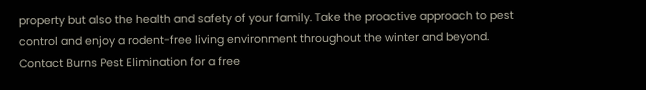property but also the health and safety of your family. Take the proactive approach to pest control and enjoy a rodent-free living environment throughout the winter and beyond. Contact Burns Pest Elimination for a free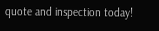quote and inspection today!